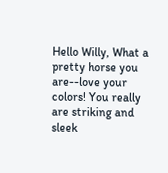Hello Willy, What a pretty horse you are--love your colors! You really are striking and sleek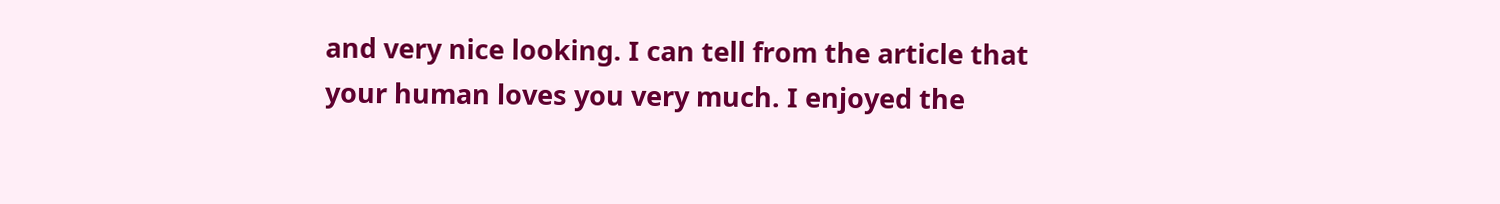and very nice looking. I can tell from the article that your human loves you very much. I enjoyed the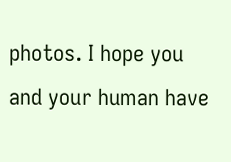photos. I hope you and your human have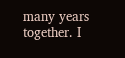many years together. I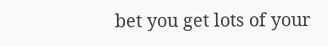bet you get lots of your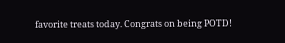favorite treats today. Congrats on being POTD!